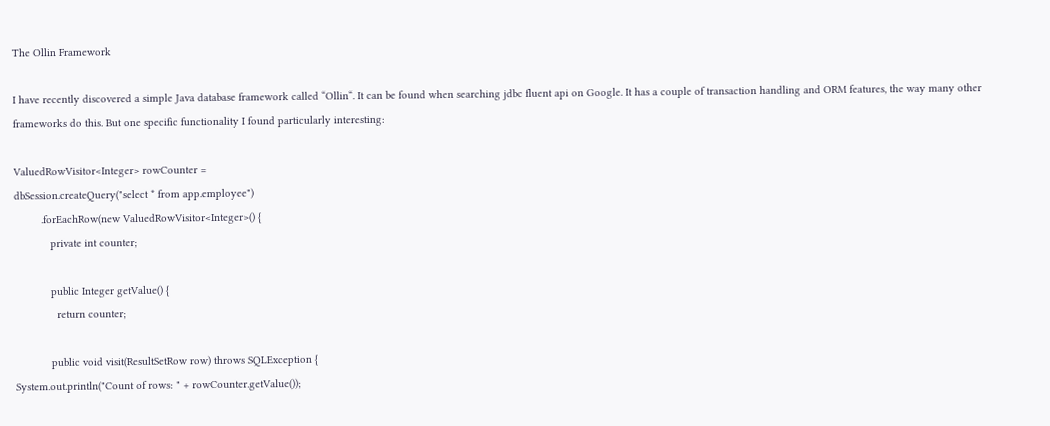The Ollin Framework

I have recently discovered a simple Java database framework called “Ollin“. It can be found when searching jdbc fluent api on Google. It has a couple of transaction handling and ORM features, the way many other frameworks do this. But one specific functionality I found particularly interesting:

ValuedRowVisitor<Integer> rowCounter =
dbSession.createQuery("select * from app.employee")
         .forEachRow(new ValuedRowVisitor<Integer>() {
            private int counter;

            public Integer getValue() {
              return counter;

            public void visit(ResultSetRow row) throws SQLException {
System.out.println("Count of rows: " + rowCounter.getValue());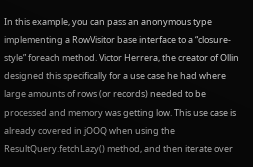In this example, you can pass an anonymous type implementing a RowVisitor base interface to a “closure-style” foreach method. Victor Herrera, the creator of Ollin designed this specifically for a use case he had where large amounts of rows (or records) needed to be processed and memory was getting low. This use case is already covered in jOOQ when using the ResultQuery.fetchLazy() method, and then iterate over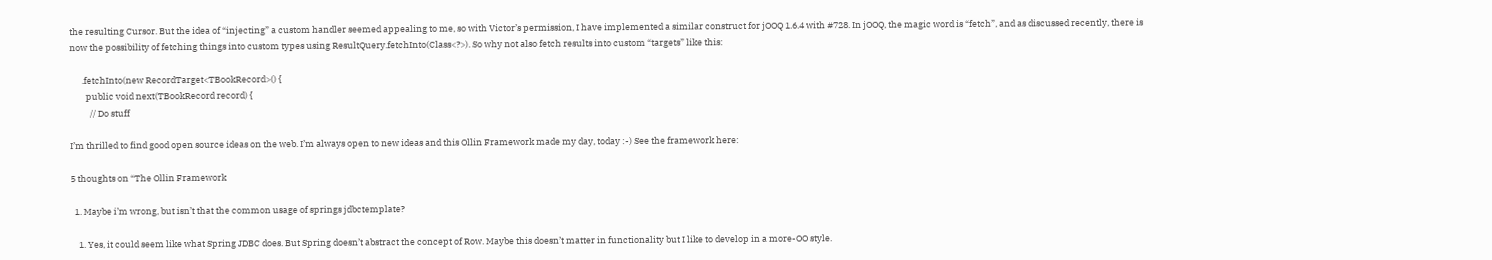the resulting Cursor. But the idea of “injecting” a custom handler seemed appealing to me, so with Victor’s permission, I have implemented a similar construct for jOOQ 1.6.4 with #728. In jOOQ, the magic word is “fetch”, and as discussed recently, there is now the possibility of fetching things into custom types using ResultQuery.fetchInto(Class<?>). So why not also fetch results into custom “targets” like this:

      .fetchInto(new RecordTarget<TBookRecord>() {
        public void next(TBookRecord record) {
          // Do stuff

I’m thrilled to find good open source ideas on the web. I’m always open to new ideas and this Ollin Framework made my day, today :-) See the framework here:

5 thoughts on “The Ollin Framework

  1. Maybe i’m wrong, but isn’t that the common usage of springs jdbctemplate?

    1. Yes, it could seem like what Spring JDBC does. But Spring doesn’t abstract the concept of Row. Maybe this doesn’t matter in functionality but I like to develop in a more-OO style.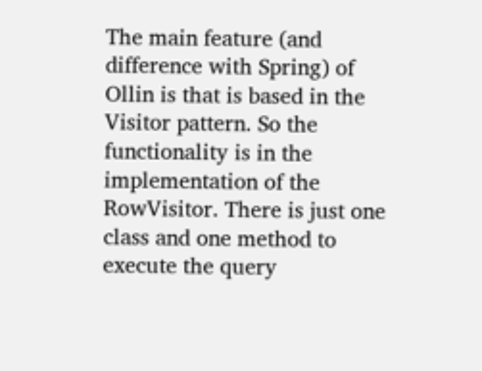The main feature (and difference with Spring) of Ollin is that is based in the Visitor pattern. So the functionality is in the implementation of the RowVisitor. There is just one class and one method to execute the query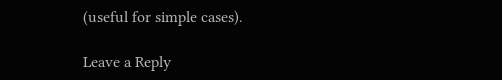(useful for simple cases).

Leave a Reply